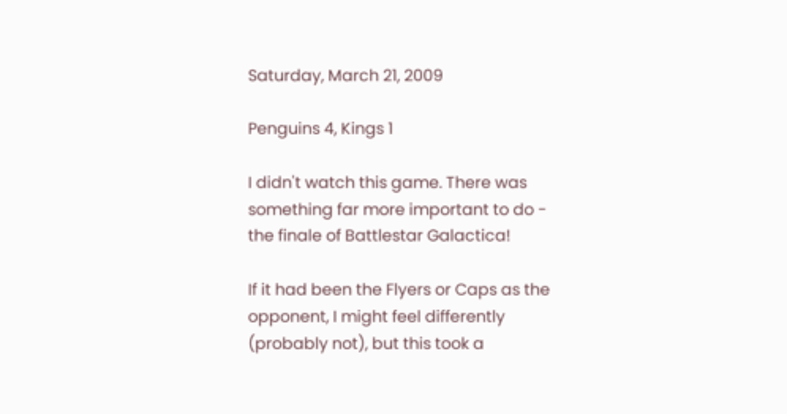Saturday, March 21, 2009

Penguins 4, Kings 1

I didn't watch this game. There was something far more important to do - the finale of Battlestar Galactica!

If it had been the Flyers or Caps as the opponent, I might feel differently (probably not), but this took a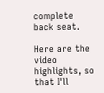complete back seat.

Here are the video highlights, so that I'll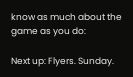know as much about the game as you do:

Next up: Flyers. Sunday.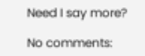Need I say more?

No comments: